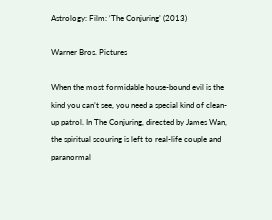Astrology: Film: ‘The Conjuring’ (2013)

Warner Bros. Pictures

When the most formidable house-bound evil is the kind you can’t see, you need a special kind of clean-up patrol. In The Conjuring, directed by James Wan, the spiritual scouring is left to real-life couple and paranormal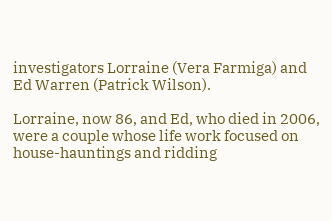investigators Lorraine (Vera Farmiga) and Ed Warren (Patrick Wilson).

Lorraine, now 86, and Ed, who died in 2006, were a couple whose life work focused on house-hauntings and ridding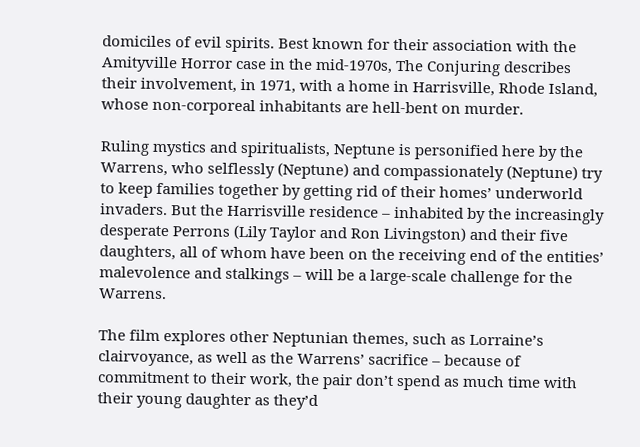domiciles of evil spirits. Best known for their association with the Amityville Horror case in the mid-1970s, The Conjuring describes their involvement, in 1971, with a home in Harrisville, Rhode Island, whose non-corporeal inhabitants are hell-bent on murder.

Ruling mystics and spiritualists, Neptune is personified here by the Warrens, who selflessly (Neptune) and compassionately (Neptune) try to keep families together by getting rid of their homes’ underworld invaders. But the Harrisville residence – inhabited by the increasingly desperate Perrons (Lily Taylor and Ron Livingston) and their five daughters, all of whom have been on the receiving end of the entities’ malevolence and stalkings – will be a large-scale challenge for the Warrens.

The film explores other Neptunian themes, such as Lorraine’s clairvoyance, as well as the Warrens’ sacrifice – because of commitment to their work, the pair don’t spend as much time with their young daughter as they’d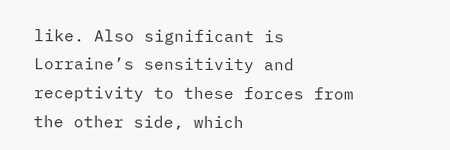like. Also significant is Lorraine’s sensitivity and receptivity to these forces from the other side, which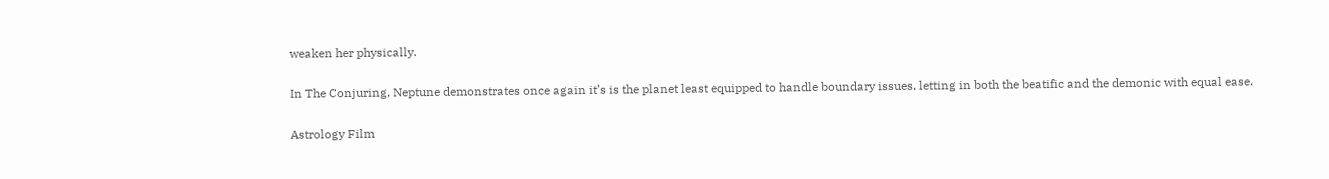weaken her physically.

In The Conjuring, Neptune demonstrates once again it’s is the planet least equipped to handle boundary issues, letting in both the beatific and the demonic with equal ease.

Astrology Film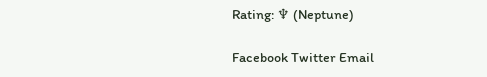Rating: ♆ (Neptune)

Facebook Twitter Email